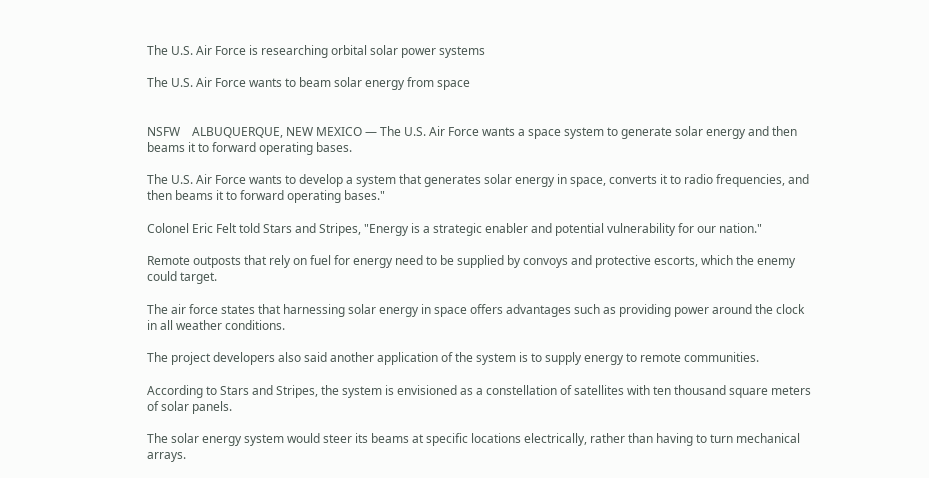The U.S. Air Force is researching orbital solar power systems

The U.S. Air Force wants to beam solar energy from space


NSFW    ALBUQUERQUE, NEW MEXICO — The U.S. Air Force wants a space system to generate solar energy and then beams it to forward operating bases.

The U.S. Air Force wants to develop a system that generates solar energy in space, converts it to radio frequencies, and then beams it to forward operating bases."

Colonel Eric Felt told Stars and Stripes, "Energy is a strategic enabler and potential vulnerability for our nation."

Remote outposts that rely on fuel for energy need to be supplied by convoys and protective escorts, which the enemy could target.

The air force states that harnessing solar energy in space offers advantages such as providing power around the clock in all weather conditions.

The project developers also said another application of the system is to supply energy to remote communities.

According to Stars and Stripes, the system is envisioned as a constellation of satellites with ten thousand square meters of solar panels.

The solar energy system would steer its beams at specific locations electrically, rather than having to turn mechanical arrays.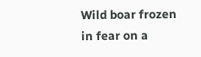Wild boar frozen in fear on a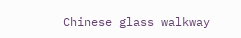Chinese glass walkway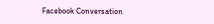Facebook Conversation